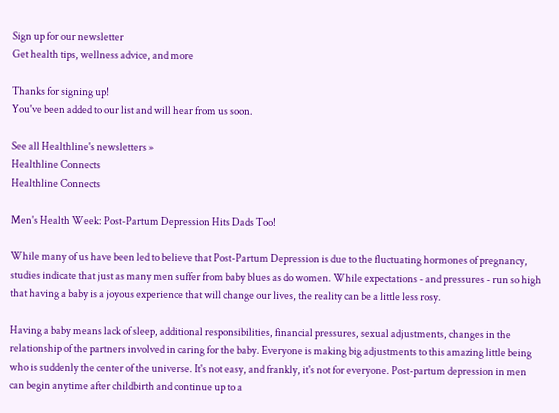Sign up for our newsletter
Get health tips, wellness advice, and more

Thanks for signing up!
You've been added to our list and will hear from us soon.

See all Healthline's newsletters »
Healthline Connects
Healthline Connects

Men's Health Week: Post-Partum Depression Hits Dads Too!

While many of us have been led to believe that Post-Partum Depression is due to the fluctuating hormones of pregnancy, studies indicate that just as many men suffer from baby blues as do women. While expectations - and pressures - run so high that having a baby is a joyous experience that will change our lives, the reality can be a little less rosy.

Having a baby means lack of sleep, additional responsibilities, financial pressures, sexual adjustments, changes in the relationship of the partners involved in caring for the baby. Everyone is making big adjustments to this amazing little being who is suddenly the center of the universe. It's not easy, and frankly, it's not for everyone. Post-partum depression in men can begin anytime after childbirth and continue up to a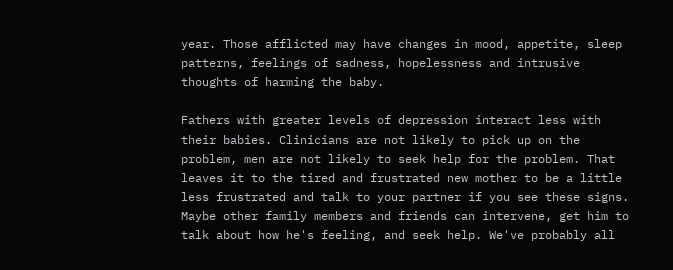year. Those afflicted may have changes in mood, appetite, sleep patterns, feelings of sadness, hopelessness and intrusive thoughts of harming the baby.

Fathers with greater levels of depression interact less with their babies. Clinicians are not likely to pick up on the problem, men are not likely to seek help for the problem. That leaves it to the tired and frustrated new mother to be a little less frustrated and talk to your partner if you see these signs. Maybe other family members and friends can intervene, get him to talk about how he's feeling, and seek help. We've probably all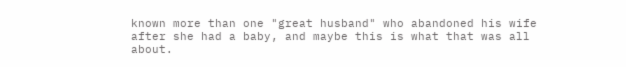known more than one "great husband" who abandoned his wife after she had a baby, and maybe this is what that was all about.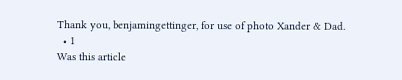Thank you, benjamingettinger, for use of photo Xander & Dad.
  • 1
Was this article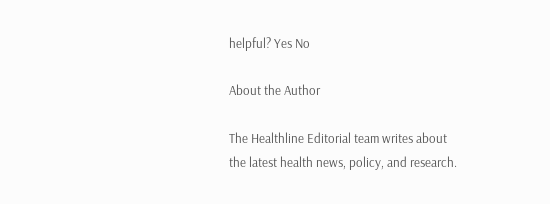helpful? Yes No

About the Author

The Healthline Editorial team writes about the latest health news, policy, and research.